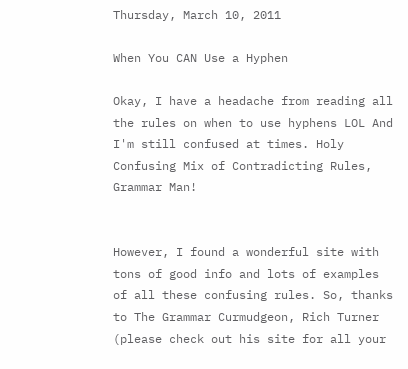Thursday, March 10, 2011

When You CAN Use a Hyphen

Okay, I have a headache from reading all the rules on when to use hyphens LOL And I'm still confused at times. Holy Confusing Mix of Contradicting Rules, Grammar Man!


However, I found a wonderful site with tons of good info and lots of examples of all these confusing rules. So, thanks to The Grammar Curmudgeon, Rich Turner (please check out his site for all your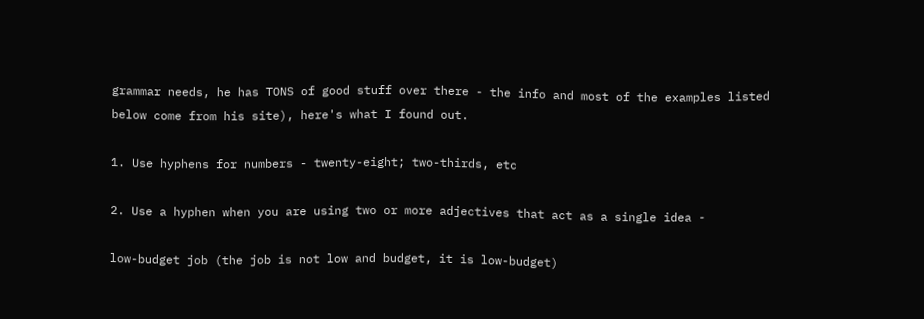grammar needs, he has TONS of good stuff over there - the info and most of the examples listed below come from his site), here's what I found out.

1. Use hyphens for numbers - twenty-eight; two-thirds, etc

2. Use a hyphen when you are using two or more adjectives that act as a single idea -

low-budget job (the job is not low and budget, it is low-budget)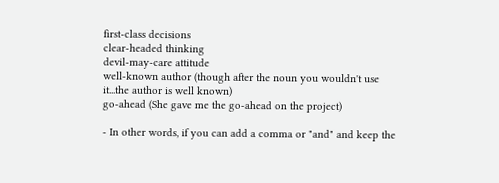first-class decisions
clear-headed thinking
devil-may-care attitude
well-known author (though after the noun you wouldn't use it...the author is well known)
go-ahead (She gave me the go-ahead on the project)

- In other words, if you can add a comma or "and" and keep the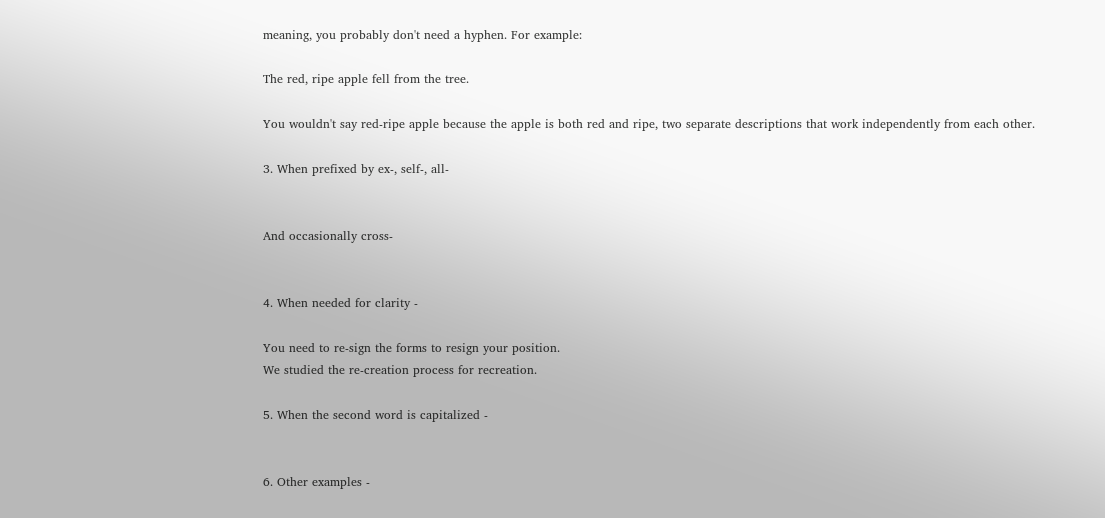meaning, you probably don't need a hyphen. For example:

The red, ripe apple fell from the tree.

You wouldn't say red-ripe apple because the apple is both red and ripe, two separate descriptions that work independently from each other.

3. When prefixed by ex-, self-, all-


And occasionally cross-


4. When needed for clarity -

You need to re-sign the forms to resign your position.
We studied the re-creation process for recreation.

5. When the second word is capitalized -


6. Other examples -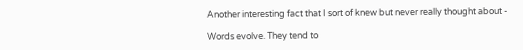Another interesting fact that I sort of knew but never really thought about -

Words evolve. They tend to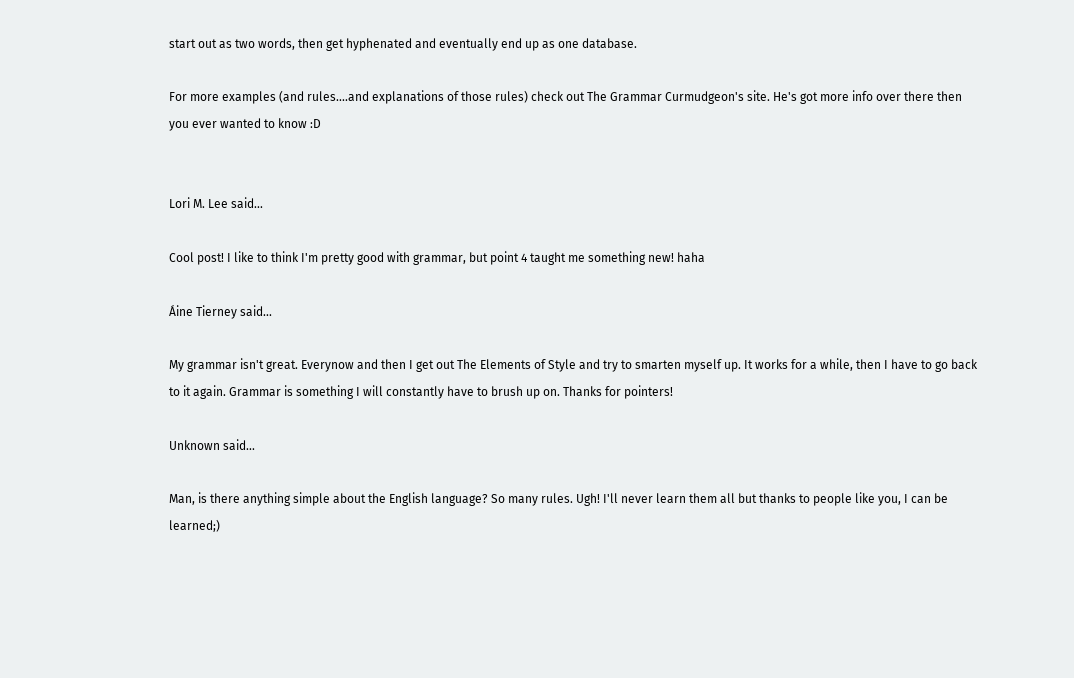start out as two words, then get hyphenated and eventually end up as one database.

For more examples (and rules....and explanations of those rules) check out The Grammar Curmudgeon's site. He's got more info over there then you ever wanted to know :D


Lori M. Lee said...

Cool post! I like to think I'm pretty good with grammar, but point 4 taught me something new! haha

Áine Tierney said...

My grammar isn't great. Everynow and then I get out The Elements of Style and try to smarten myself up. It works for a while, then I have to go back to it again. Grammar is something I will constantly have to brush up on. Thanks for pointers!

Unknown said...

Man, is there anything simple about the English language? So many rules. Ugh! I'll never learn them all but thanks to people like you, I can be learned;)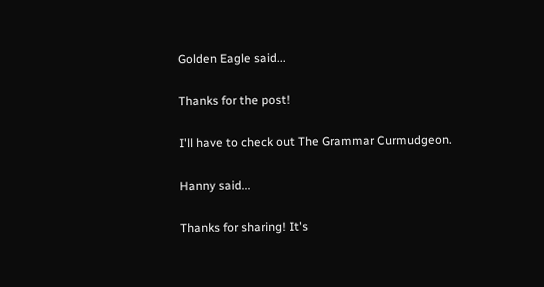Golden Eagle said...

Thanks for the post!

I'll have to check out The Grammar Curmudgeon.

Hanny said...

Thanks for sharing! It's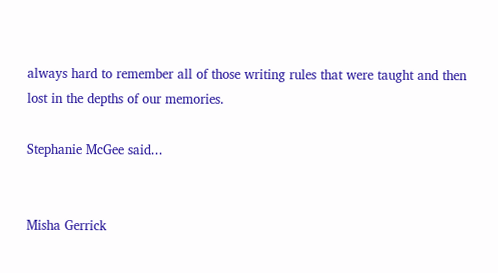always hard to remember all of those writing rules that were taught and then lost in the depths of our memories.

Stephanie McGee said...


Misha Gerrick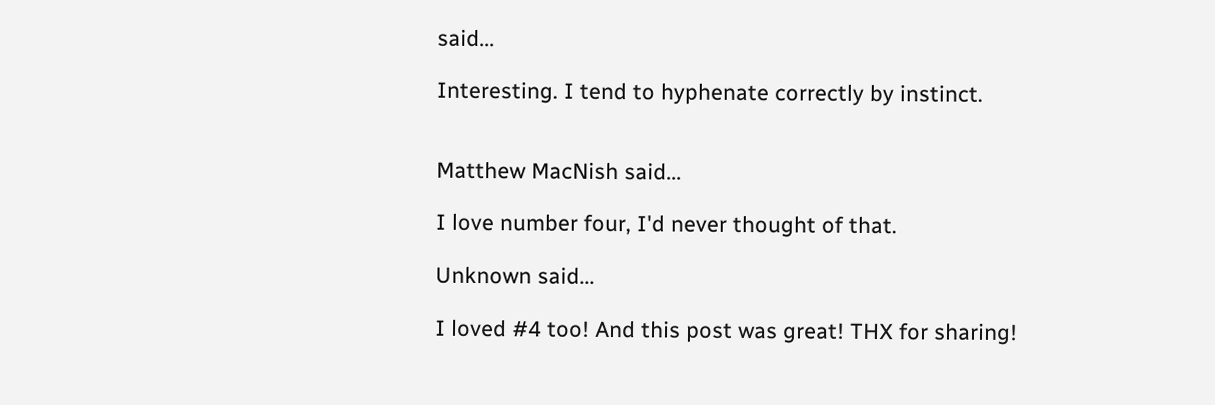said...

Interesting. I tend to hyphenate correctly by instinct.


Matthew MacNish said...

I love number four, I'd never thought of that.

Unknown said...

I loved #4 too! And this post was great! THX for sharing!